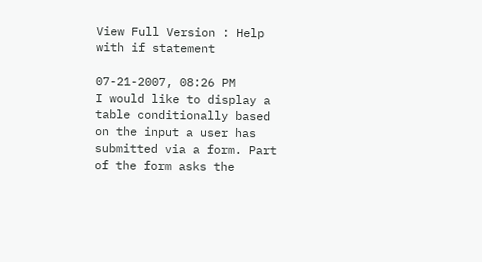View Full Version : Help with if statement

07-21-2007, 08:26 PM
I would like to display a table conditionally based on the input a user has submitted via a form. Part of the form asks the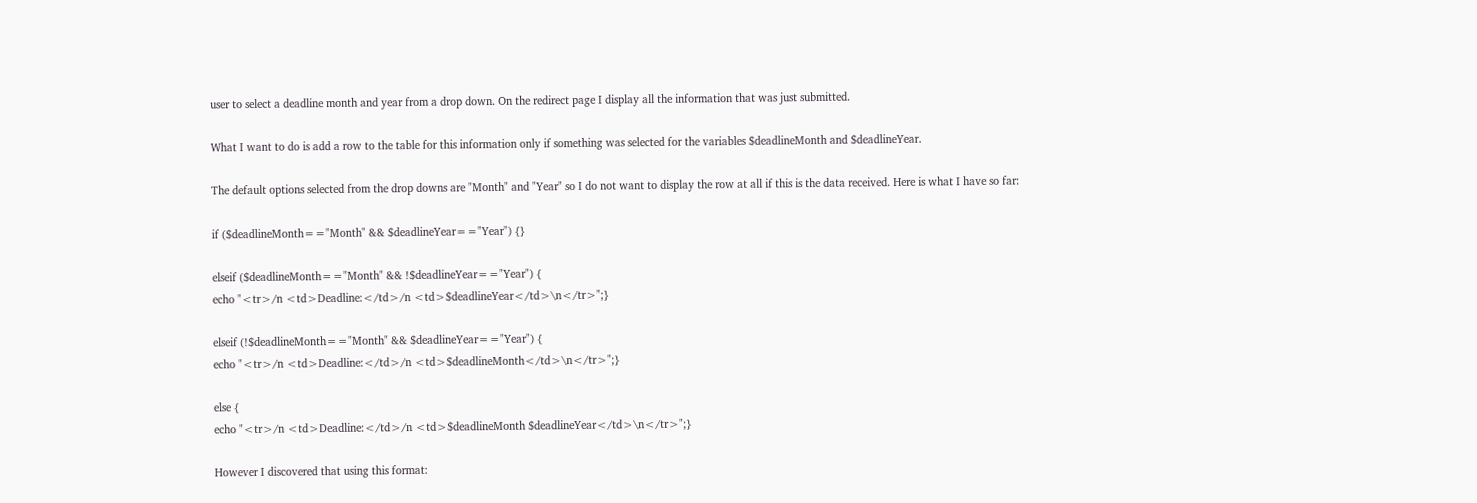user to select a deadline month and year from a drop down. On the redirect page I display all the information that was just submitted.

What I want to do is add a row to the table for this information only if something was selected for the variables $deadlineMonth and $deadlineYear.

The default options selected from the drop downs are "Month" and "Year" so I do not want to display the row at all if this is the data received. Here is what I have so far:

if ($deadlineMonth=="Month" && $deadlineYear=="Year") {}

elseif ($deadlineMonth=="Month" && !$deadlineYear=="Year") {
echo "<tr>/n <td>Deadline:</td>/n <td>$deadlineYear</td>\n</tr>";}

elseif (!$deadlineMonth=="Month" && $deadlineYear=="Year") {
echo "<tr>/n <td>Deadline:</td>/n <td>$deadlineMonth</td>\n</tr>";}

else {
echo "<tr>/n <td>Deadline:</td>/n <td>$deadlineMonth $deadlineYear</td>\n</tr>";}

However I discovered that using this format: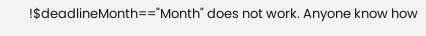!$deadlineMonth=="Month" does not work. Anyone know how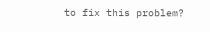to fix this problem?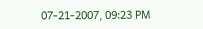07-21-2007, 09:23 PM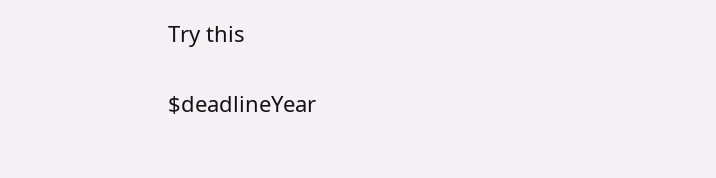Try this

$deadlineYear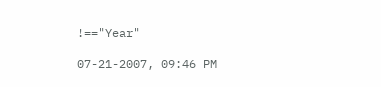!=="Year"

07-21-2007, 09:46 PM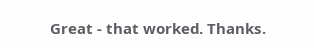Great - that worked. Thanks.